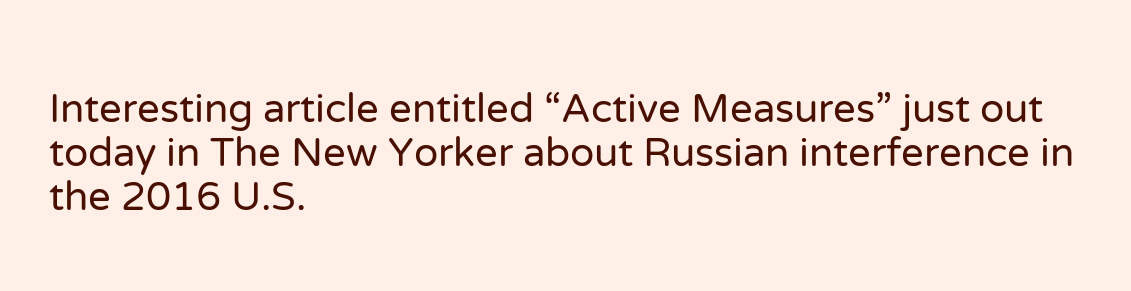Interesting article entitled “Active Measures” just out today in The New Yorker about Russian interference in the 2016 U.S.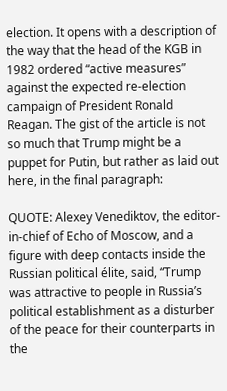election. It opens with a description of the way that the head of the KGB in 1982 ordered “active measures” against the expected re-election campaign of President Ronald Reagan. The gist of the article is not so much that Trump might be a puppet for Putin, but rather as laid out here, in the final paragraph:

QUOTE: Alexey Venediktov, the editor-in-chief of Echo of Moscow, and a figure with deep contacts inside the Russian political élite, said, “Trump was attractive to people in Russia’s political establishment as a disturber of the peace for their counterparts in the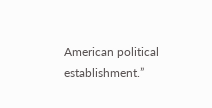American political establishment.”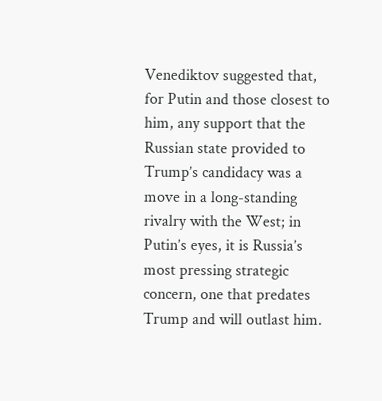Venediktov suggested that, for Putin and those closest to him, any support that the Russian state provided to Trump’s candidacy was a move in a long-standing rivalry with the West; in Putin’s eyes, it is Russia’s most pressing strategic concern, one that predates Trump and will outlast him.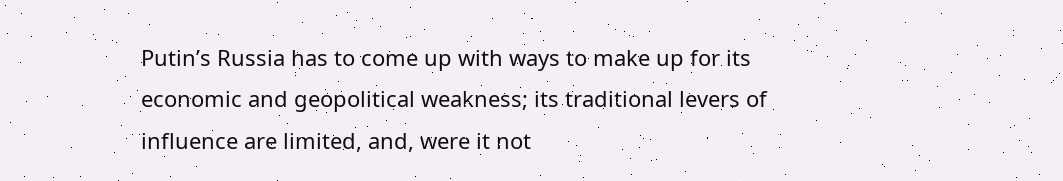Putin’s Russia has to come up with ways to make up for its economic and geopolitical weakness; its traditional levers of influence are limited, and, were it not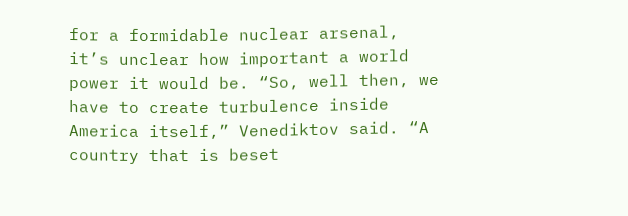for a formidable nuclear arsenal, it’s unclear how important a world power it would be. “So, well then, we have to create turbulence inside America itself,” Venediktov said. “A country that is beset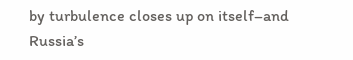by turbulence closes up on itself–and Russia’s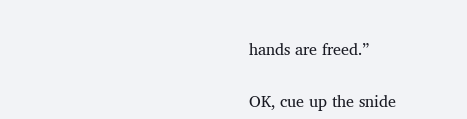hands are freed.”

OK, cue up the snide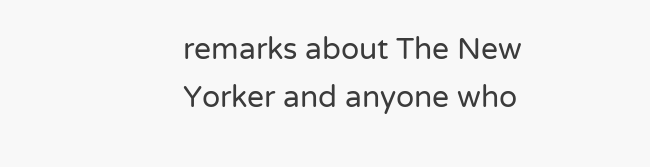remarks about The New Yorker and anyone who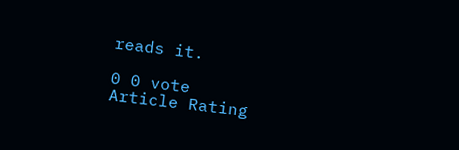reads it.

0 0 vote
Article Rating